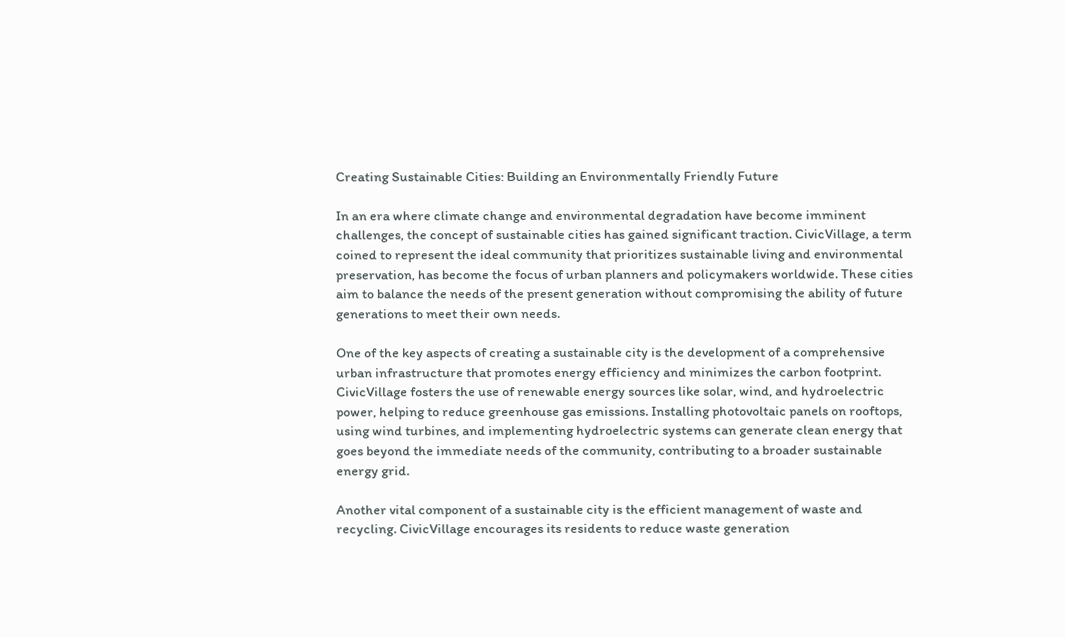Creating Sustainable Cities: Building an Environmentally Friendly Future

In an era where climate change and environmental degradation have become imminent challenges, the concept of sustainable cities has gained significant traction. CivicVillage, a term coined to represent the ideal community that prioritizes sustainable living and environmental preservation, has become the focus of urban planners and policymakers worldwide. These cities aim to balance the needs of the present generation without compromising the ability of future generations to meet their own needs.

One of the key aspects of creating a sustainable city is the development of a comprehensive urban infrastructure that promotes energy efficiency and minimizes the carbon footprint. CivicVillage fosters the use of renewable energy sources like solar, wind, and hydroelectric power, helping to reduce greenhouse gas emissions. Installing photovoltaic panels on rooftops, using wind turbines, and implementing hydroelectric systems can generate clean energy that goes beyond the immediate needs of the community, contributing to a broader sustainable energy grid.

Another vital component of a sustainable city is the efficient management of waste and recycling. CivicVillage encourages its residents to reduce waste generation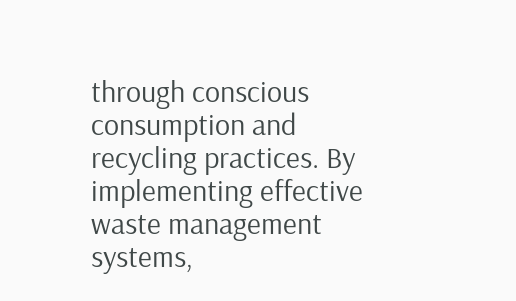through conscious consumption and recycling practices. By implementing effective waste management systems,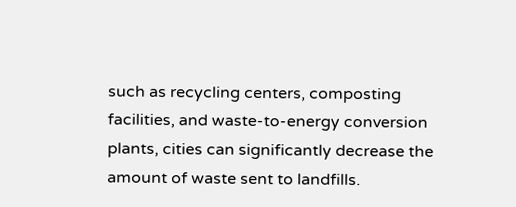such as recycling centers, composting facilities, and waste-to-energy conversion plants, cities can significantly decrease the amount of waste sent to landfills.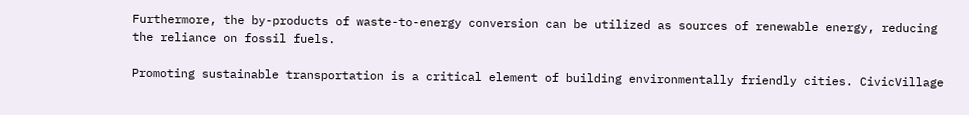Furthermore, the by-products of waste-to-energy conversion can be utilized as sources of renewable energy, reducing the reliance on fossil fuels.

Promoting sustainable transportation is a critical element of building environmentally friendly cities. CivicVillage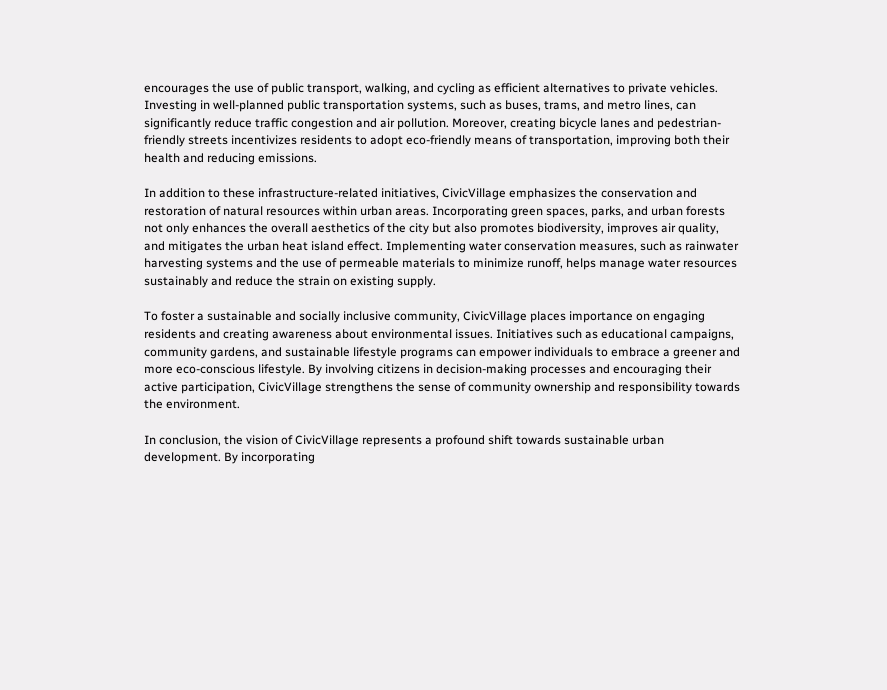encourages the use of public transport, walking, and cycling as efficient alternatives to private vehicles. Investing in well-planned public transportation systems, such as buses, trams, and metro lines, can significantly reduce traffic congestion and air pollution. Moreover, creating bicycle lanes and pedestrian-friendly streets incentivizes residents to adopt eco-friendly means of transportation, improving both their health and reducing emissions.

In addition to these infrastructure-related initiatives, CivicVillage emphasizes the conservation and restoration of natural resources within urban areas. Incorporating green spaces, parks, and urban forests not only enhances the overall aesthetics of the city but also promotes biodiversity, improves air quality, and mitigates the urban heat island effect. Implementing water conservation measures, such as rainwater harvesting systems and the use of permeable materials to minimize runoff, helps manage water resources sustainably and reduce the strain on existing supply.

To foster a sustainable and socially inclusive community, CivicVillage places importance on engaging residents and creating awareness about environmental issues. Initiatives such as educational campaigns, community gardens, and sustainable lifestyle programs can empower individuals to embrace a greener and more eco-conscious lifestyle. By involving citizens in decision-making processes and encouraging their active participation, CivicVillage strengthens the sense of community ownership and responsibility towards the environment.

In conclusion, the vision of CivicVillage represents a profound shift towards sustainable urban development. By incorporating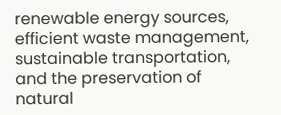renewable energy sources, efficient waste management, sustainable transportation, and the preservation of natural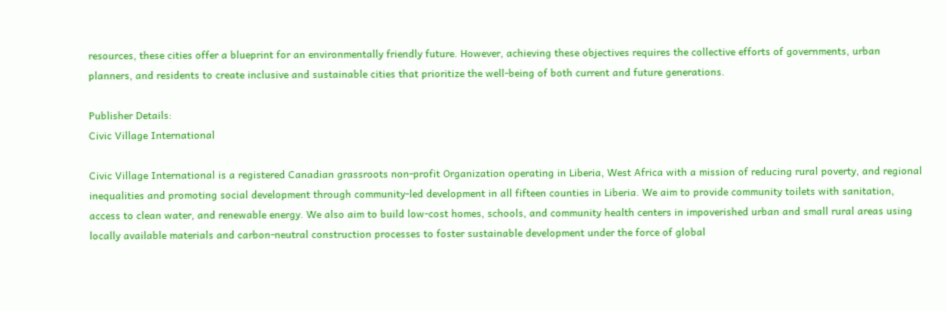resources, these cities offer a blueprint for an environmentally friendly future. However, achieving these objectives requires the collective efforts of governments, urban planners, and residents to create inclusive and sustainable cities that prioritize the well-being of both current and future generations.

Publisher Details:
Civic Village International

Civic Village International is a registered Canadian grassroots non-profit Organization operating in Liberia, West Africa with a mission of reducing rural poverty, and regional inequalities and promoting social development through community-led development in all fifteen counties in Liberia. We aim to provide community toilets with sanitation, access to clean water, and renewable energy. We also aim to build low-cost homes, schools, and community health centers in impoverished urban and small rural areas using locally available materials and carbon-neutral construction processes to foster sustainable development under the force of global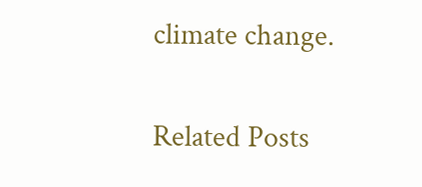climate change.

Related Posts